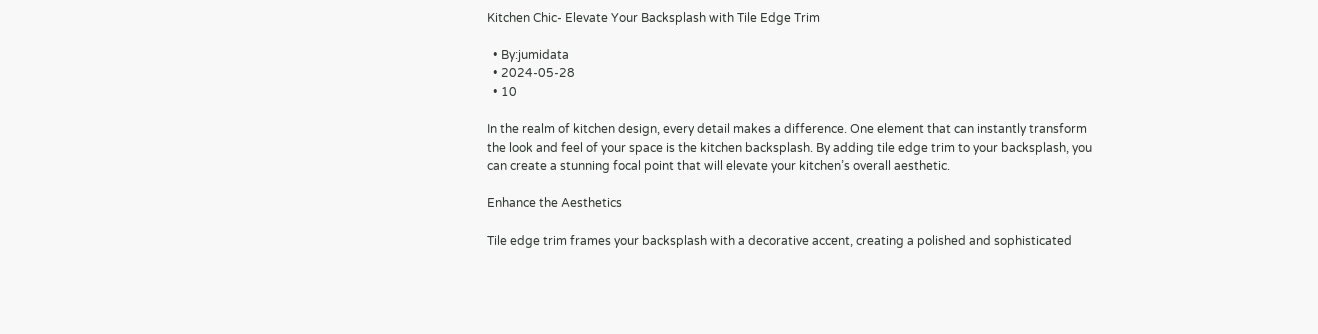Kitchen Chic- Elevate Your Backsplash with Tile Edge Trim

  • By:jumidata
  • 2024-05-28
  • 10

In the realm of kitchen design, every detail makes a difference. One element that can instantly transform the look and feel of your space is the kitchen backsplash. By adding tile edge trim to your backsplash, you can create a stunning focal point that will elevate your kitchen’s overall aesthetic.

Enhance the Aesthetics

Tile edge trim frames your backsplash with a decorative accent, creating a polished and sophisticated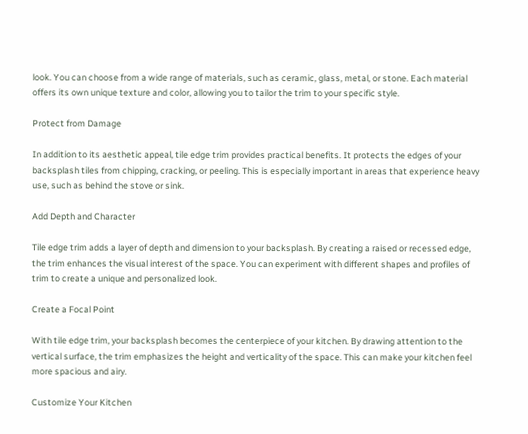look. You can choose from a wide range of materials, such as ceramic, glass, metal, or stone. Each material offers its own unique texture and color, allowing you to tailor the trim to your specific style.

Protect from Damage

In addition to its aesthetic appeal, tile edge trim provides practical benefits. It protects the edges of your backsplash tiles from chipping, cracking, or peeling. This is especially important in areas that experience heavy use, such as behind the stove or sink.

Add Depth and Character

Tile edge trim adds a layer of depth and dimension to your backsplash. By creating a raised or recessed edge, the trim enhances the visual interest of the space. You can experiment with different shapes and profiles of trim to create a unique and personalized look.

Create a Focal Point

With tile edge trim, your backsplash becomes the centerpiece of your kitchen. By drawing attention to the vertical surface, the trim emphasizes the height and verticality of the space. This can make your kitchen feel more spacious and airy.

Customize Your Kitchen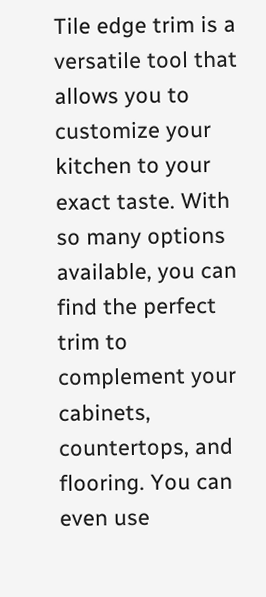Tile edge trim is a versatile tool that allows you to customize your kitchen to your exact taste. With so many options available, you can find the perfect trim to complement your cabinets, countertops, and flooring. You can even use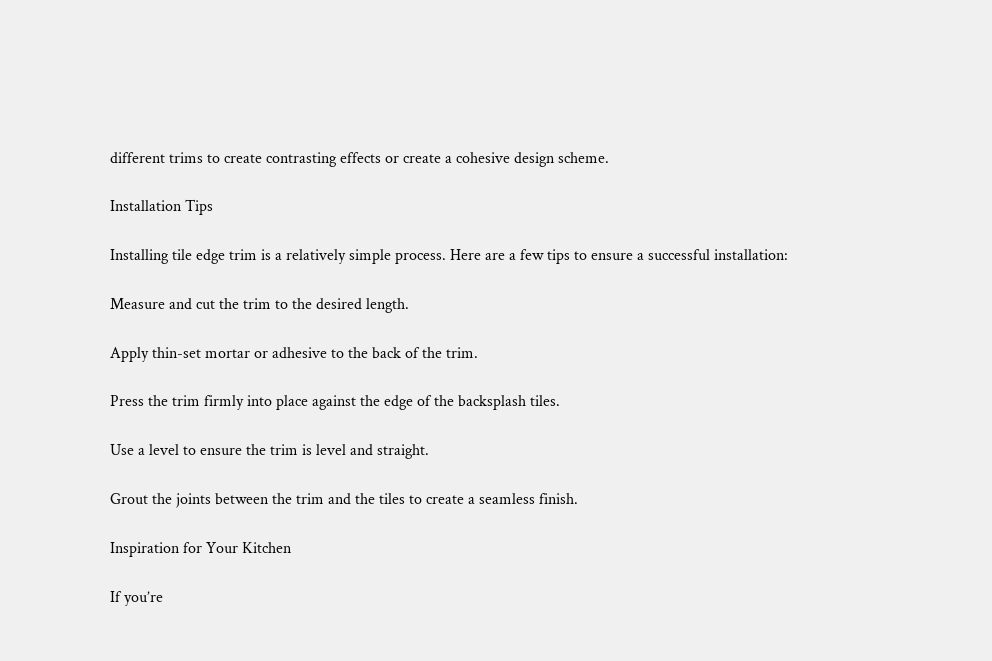different trims to create contrasting effects or create a cohesive design scheme.

Installation Tips

Installing tile edge trim is a relatively simple process. Here are a few tips to ensure a successful installation:

Measure and cut the trim to the desired length.

Apply thin-set mortar or adhesive to the back of the trim.

Press the trim firmly into place against the edge of the backsplash tiles.

Use a level to ensure the trim is level and straight.

Grout the joints between the trim and the tiles to create a seamless finish.

Inspiration for Your Kitchen

If you’re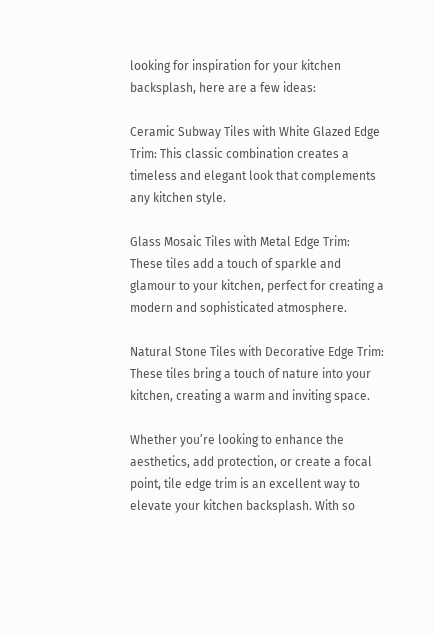looking for inspiration for your kitchen backsplash, here are a few ideas:

Ceramic Subway Tiles with White Glazed Edge Trim: This classic combination creates a timeless and elegant look that complements any kitchen style.

Glass Mosaic Tiles with Metal Edge Trim: These tiles add a touch of sparkle and glamour to your kitchen, perfect for creating a modern and sophisticated atmosphere.

Natural Stone Tiles with Decorative Edge Trim: These tiles bring a touch of nature into your kitchen, creating a warm and inviting space.

Whether you’re looking to enhance the aesthetics, add protection, or create a focal point, tile edge trim is an excellent way to elevate your kitchen backsplash. With so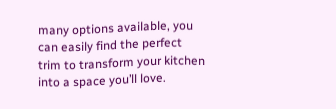many options available, you can easily find the perfect trim to transform your kitchen into a space you’ll love.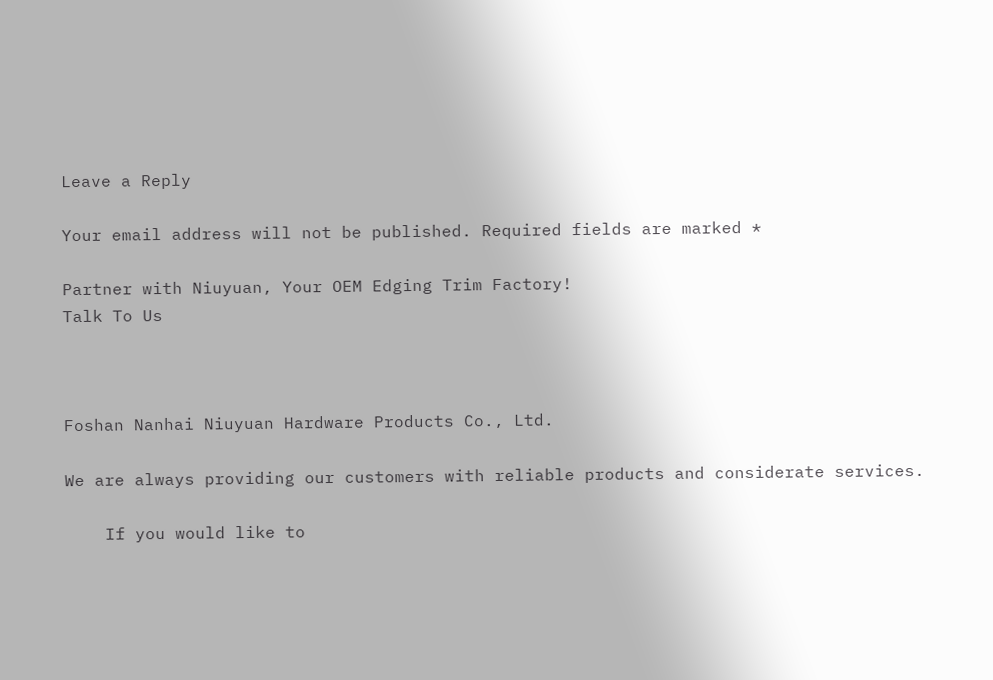Leave a Reply

Your email address will not be published. Required fields are marked *

Partner with Niuyuan, Your OEM Edging Trim Factory!
Talk To Us



Foshan Nanhai Niuyuan Hardware Products Co., Ltd.

We are always providing our customers with reliable products and considerate services.

    If you would like to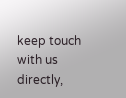keep touch with us directly,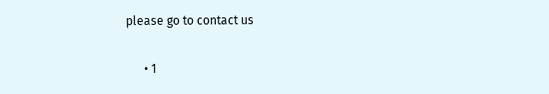please go to contact us


      • 1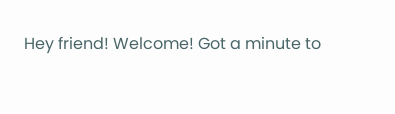Hey friend! Welcome! Got a minute to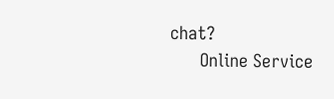chat?
      Online Service